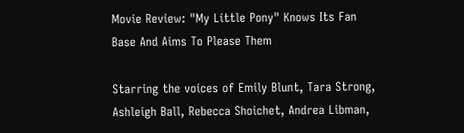Movie Review: "My Little Pony" Knows Its Fan Base And Aims To Please Them

Starring the voices of Emily Blunt, Tara Strong,
Ashleigh Ball, Rebecca Shoichet, Andrea Libman,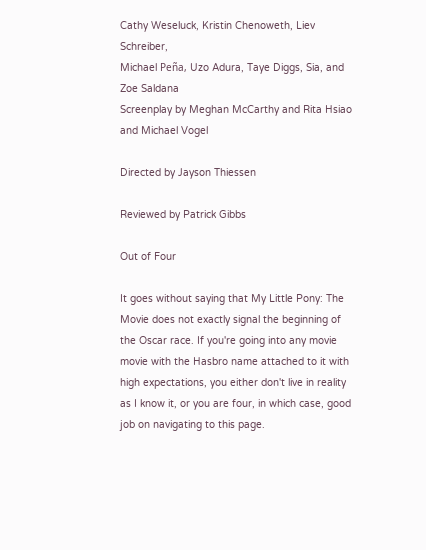Cathy Weseluck, Kristin Chenoweth, Liev Schreiber,
Michael Peña, Uzo Adura, Taye Diggs, Sia, and Zoe Saldana
Screenplay by Meghan McCarthy and Rita Hsiao
and Michael Vogel

Directed by Jayson Thiessen

Reviewed by Patrick Gibbs

Out of Four

It goes without saying that My Little Pony: The Movie does not exactly signal the beginning of the Oscar race. If you're going into any movie movie with the Hasbro name attached to it with high expectations, you either don't live in reality as I know it, or you are four, in which case, good job on navigating to this page.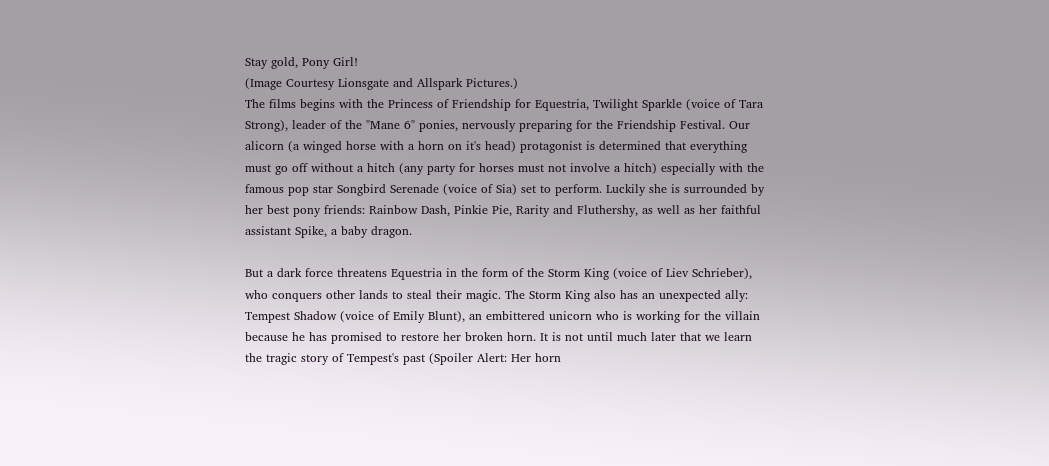Stay gold, Pony Girl!
(Image Courtesy Lionsgate and Allspark Pictures.)
The films begins with the Princess of Friendship for Equestria, Twilight Sparkle (voice of Tara Strong), leader of the "Mane 6" ponies, nervously preparing for the Friendship Festival. Our alicorn (a winged horse with a horn on it's head) protagonist is determined that everything must go off without a hitch (any party for horses must not involve a hitch) especially with the famous pop star Songbird Serenade (voice of Sia) set to perform. Luckily she is surrounded by her best pony friends: Rainbow Dash, Pinkie Pie, Rarity and Fluthershy, as well as her faithful assistant Spike, a baby dragon.

But a dark force threatens Equestria in the form of the Storm King (voice of Liev Schrieber), who conquers other lands to steal their magic. The Storm King also has an unexpected ally: Tempest Shadow (voice of Emily Blunt), an embittered unicorn who is working for the villain because he has promised to restore her broken horn. It is not until much later that we learn the tragic story of Tempest's past (Spoiler Alert: Her horn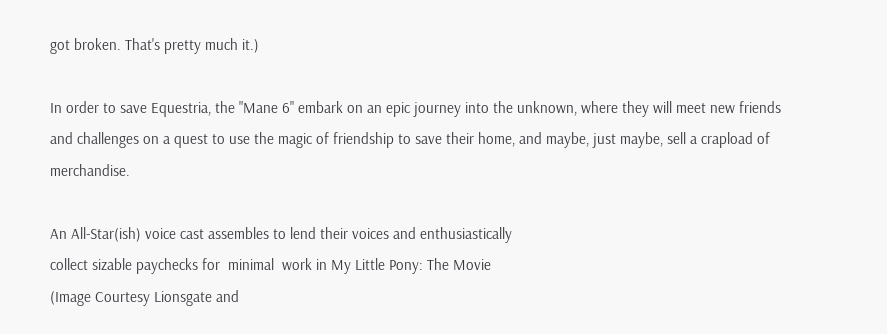got broken. That's pretty much it.)

In order to save Equestria, the "Mane 6" embark on an epic journey into the unknown, where they will meet new friends and challenges on a quest to use the magic of friendship to save their home, and maybe, just maybe, sell a crapload of merchandise.

An All-Star(ish) voice cast assembles to lend their voices and enthusiastically
collect sizable paychecks for  minimal  work in My Little Pony: The Movie
(Image Courtesy Lionsgate and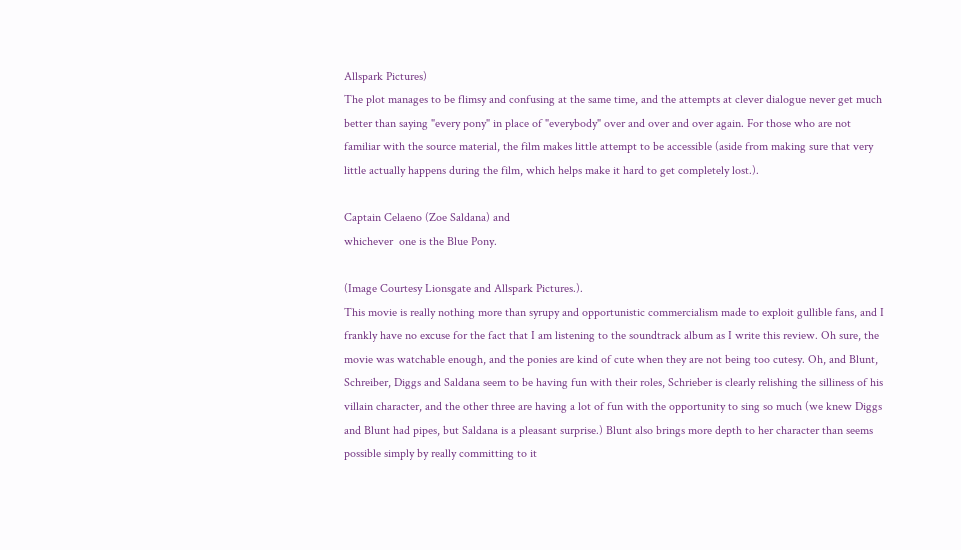Allspark Pictures)
The plot manages to be flimsy and confusing at the same time, and the attempts at clever dialogue never get much better than saying "every pony" in place of "everybody" over and over and over again. For those who are not familiar with the source material, the film makes little attempt to be accessible (aside from making sure that very little actually happens during the film, which helps make it hard to get completely lost.).

Captain Celaeno (Zoe Saldana) and
whichever  one is the Blue Pony.

(Image Courtesy Lionsgate and Allspark Pictures.).
This movie is really nothing more than syrupy and opportunistic commercialism made to exploit gullible fans, and I frankly have no excuse for the fact that I am listening to the soundtrack album as I write this review. Oh sure, the movie was watchable enough, and the ponies are kind of cute when they are not being too cutesy. Oh, and Blunt, Schreiber, Diggs and Saldana seem to be having fun with their roles, Schrieber is clearly relishing the silliness of his villain character, and the other three are having a lot of fun with the opportunity to sing so much (we knew Diggs and Blunt had pipes, but Saldana is a pleasant surprise.) Blunt also brings more depth to her character than seems possible simply by really committing to it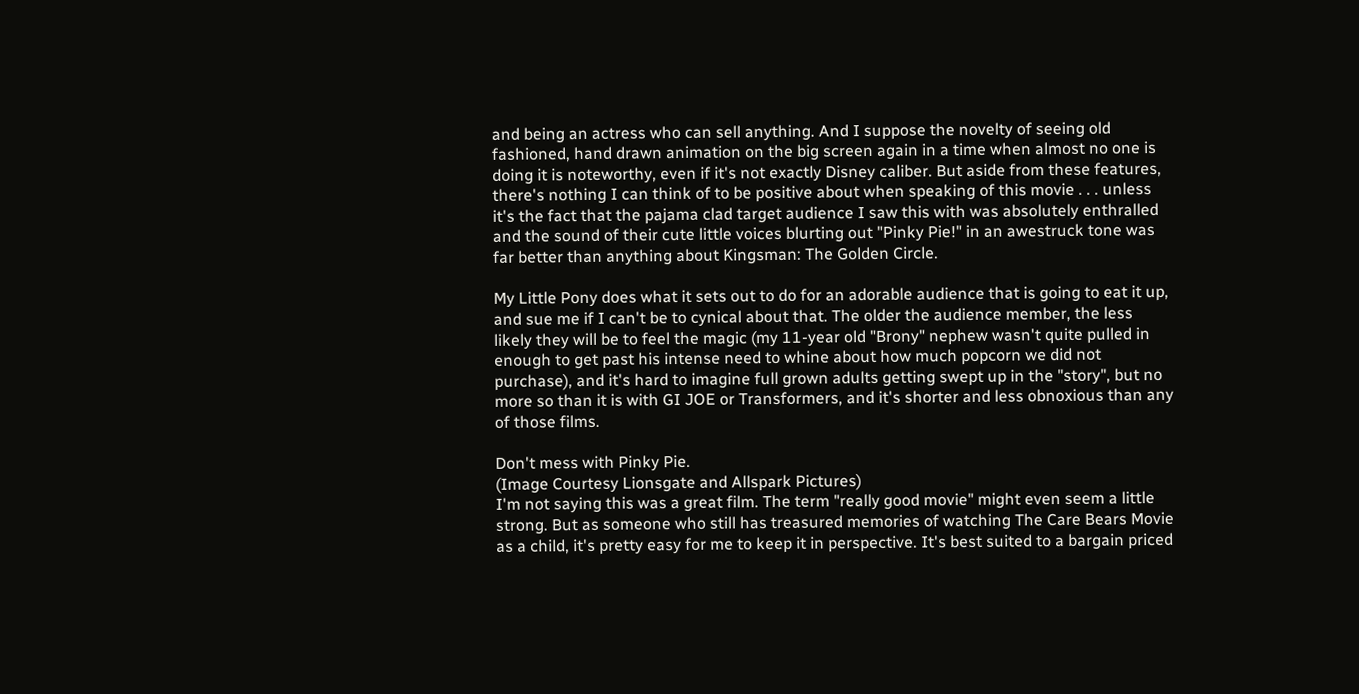and being an actress who can sell anything. And I suppose the novelty of seeing old fashioned, hand drawn animation on the big screen again in a time when almost no one is doing it is noteworthy, even if it's not exactly Disney caliber. But aside from these features, there's nothing I can think of to be positive about when speaking of this movie . . . unless it's the fact that the pajama clad target audience I saw this with was absolutely enthralled and the sound of their cute little voices blurting out "Pinky Pie!" in an awestruck tone was far better than anything about Kingsman: The Golden Circle.

My Little Pony does what it sets out to do for an adorable audience that is going to eat it up, and sue me if I can't be to cynical about that. The older the audience member, the less likely they will be to feel the magic (my 11-year old "Brony" nephew wasn't quite pulled in enough to get past his intense need to whine about how much popcorn we did not purchase), and it's hard to imagine full grown adults getting swept up in the "story", but no more so than it is with GI JOE or Transformers, and it's shorter and less obnoxious than any of those films.

Don't mess with Pinky Pie.
(Image Courtesy Lionsgate and Allspark Pictures)
I'm not saying this was a great film. The term "really good movie" might even seem a little strong. But as someone who still has treasured memories of watching The Care Bears Movie as a child, it's pretty easy for me to keep it in perspective. It's best suited to a bargain priced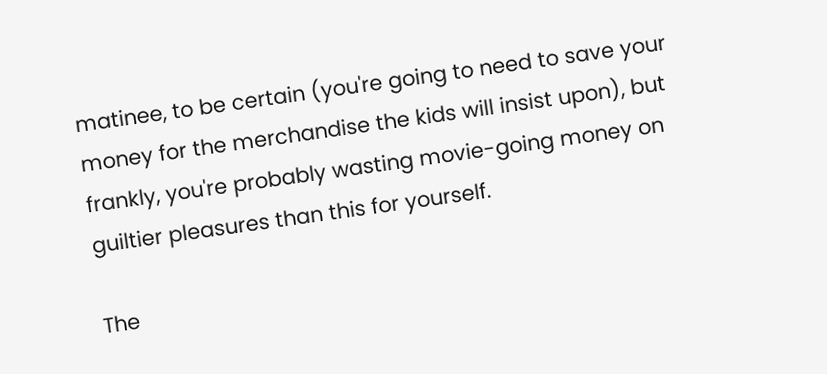matinee, to be certain (you're going to need to save your money for the merchandise the kids will insist upon), but frankly, you're probably wasting movie-going money on guiltier pleasures than this for yourself.

The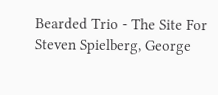Bearded Trio - The Site For Steven Spielberg, George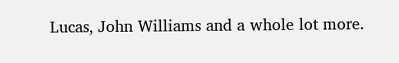Lucas, John Williams and a whole lot more.